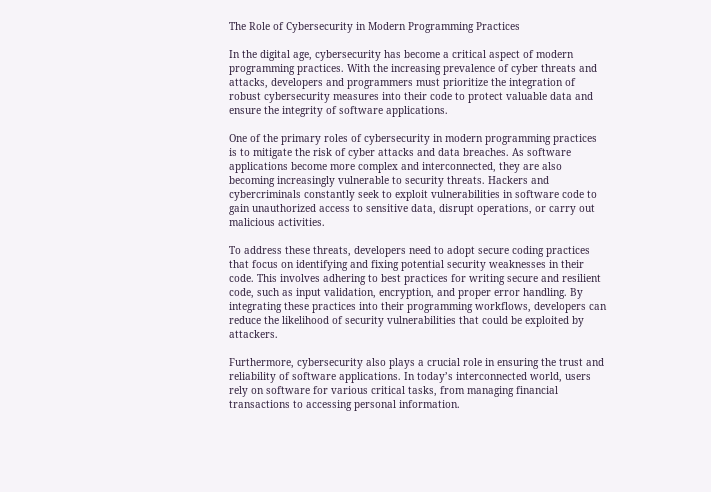The Role of Cybersecurity in Modern Programming Practices

In the digital age, cybersecurity has become a critical aspect of modern programming practices. With the increasing prevalence of cyber threats and attacks, developers and programmers must prioritize the integration of robust cybersecurity measures into their code to protect valuable data and ensure the integrity of software applications.

One of the primary roles of cybersecurity in modern programming practices is to mitigate the risk of cyber attacks and data breaches. As software applications become more complex and interconnected, they are also becoming increasingly vulnerable to security threats. Hackers and cybercriminals constantly seek to exploit vulnerabilities in software code to gain unauthorized access to sensitive data, disrupt operations, or carry out malicious activities.

To address these threats, developers need to adopt secure coding practices that focus on identifying and fixing potential security weaknesses in their code. This involves adhering to best practices for writing secure and resilient code, such as input validation, encryption, and proper error handling. By integrating these practices into their programming workflows, developers can reduce the likelihood of security vulnerabilities that could be exploited by attackers.

Furthermore, cybersecurity also plays a crucial role in ensuring the trust and reliability of software applications. In today’s interconnected world, users rely on software for various critical tasks, from managing financial transactions to accessing personal information.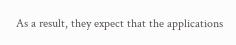As a result, they expect that the applications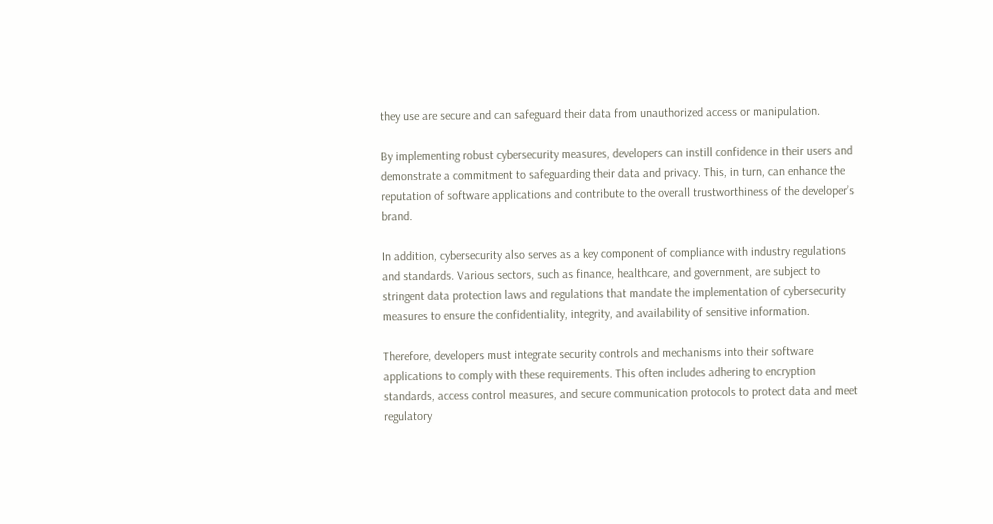they use are secure and can safeguard their data from unauthorized access or manipulation.

By implementing robust cybersecurity measures, developers can instill confidence in their users and demonstrate a commitment to safeguarding their data and privacy. This, in turn, can enhance the reputation of software applications and contribute to the overall trustworthiness of the developer’s brand.

In addition, cybersecurity also serves as a key component of compliance with industry regulations and standards. Various sectors, such as finance, healthcare, and government, are subject to stringent data protection laws and regulations that mandate the implementation of cybersecurity measures to ensure the confidentiality, integrity, and availability of sensitive information.

Therefore, developers must integrate security controls and mechanisms into their software applications to comply with these requirements. This often includes adhering to encryption standards, access control measures, and secure communication protocols to protect data and meet regulatory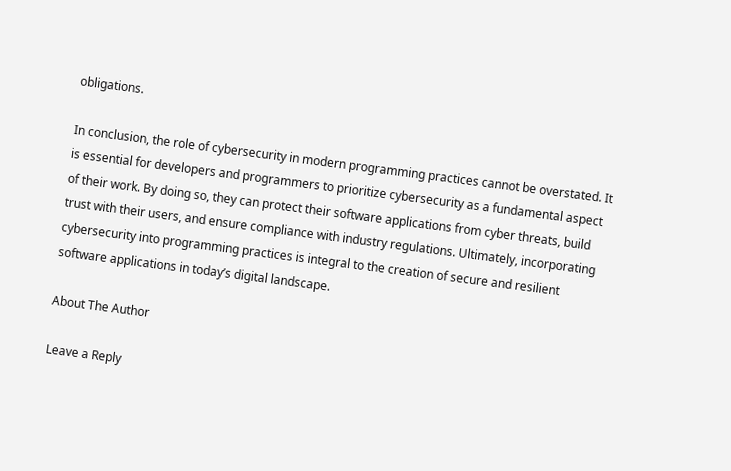obligations.

In conclusion, the role of cybersecurity in modern programming practices cannot be overstated. It is essential for developers and programmers to prioritize cybersecurity as a fundamental aspect of their work. By doing so, they can protect their software applications from cyber threats, build trust with their users, and ensure compliance with industry regulations. Ultimately, incorporating cybersecurity into programming practices is integral to the creation of secure and resilient software applications in today’s digital landscape.

About The Author

Leave a Reply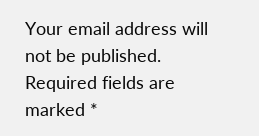Your email address will not be published. Required fields are marked *